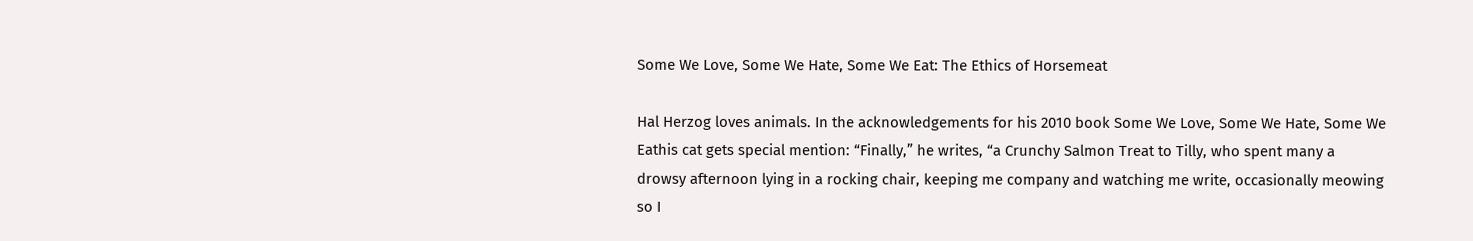Some We Love, Some We Hate, Some We Eat: The Ethics of Horsemeat

Hal Herzog loves animals. In the acknowledgements for his 2010 book Some We Love, Some We Hate, Some We Eathis cat gets special mention: “Finally,” he writes, “a Crunchy Salmon Treat to Tilly, who spent many a drowsy afternoon lying in a rocking chair, keeping me company and watching me write, occasionally meowing so I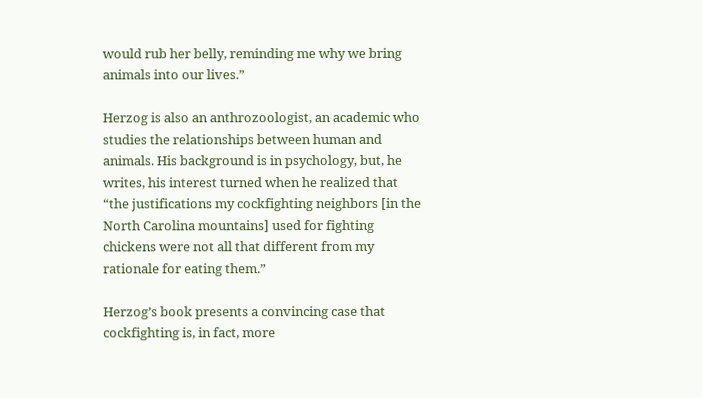would rub her belly, reminding me why we bring animals into our lives.”

Herzog is also an anthrozoologist, an academic who studies the relationships between human and animals. His background is in psychology, but, he writes, his interest turned when he realized that “the justifications my cockfighting neighbors [in the North Carolina mountains] used for fighting chickens were not all that different from my rationale for eating them.”

Herzog’s book presents a convincing case that cockfighting is, in fact, more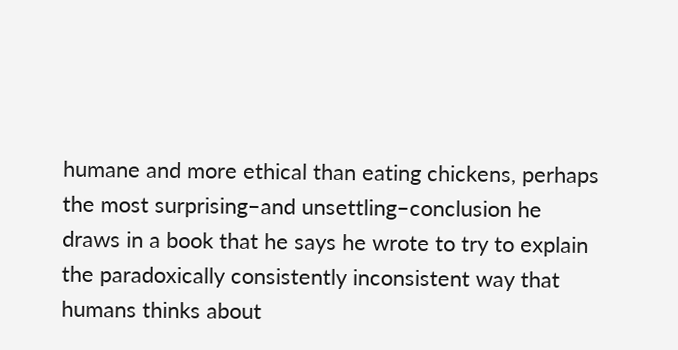humane and more ethical than eating chickens, perhaps the most surprising–and unsettling–conclusion he draws in a book that he says he wrote to try to explain the paradoxically consistently inconsistent way that humans thinks about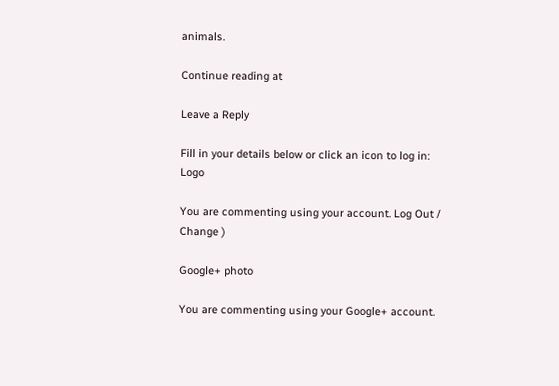animals.

Continue reading at

Leave a Reply

Fill in your details below or click an icon to log in: Logo

You are commenting using your account. Log Out /  Change )

Google+ photo

You are commenting using your Google+ account.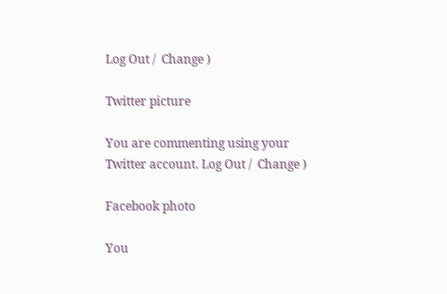Log Out /  Change )

Twitter picture

You are commenting using your Twitter account. Log Out /  Change )

Facebook photo

You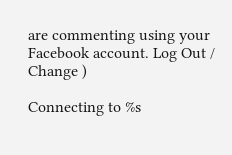are commenting using your Facebook account. Log Out /  Change )

Connecting to %s